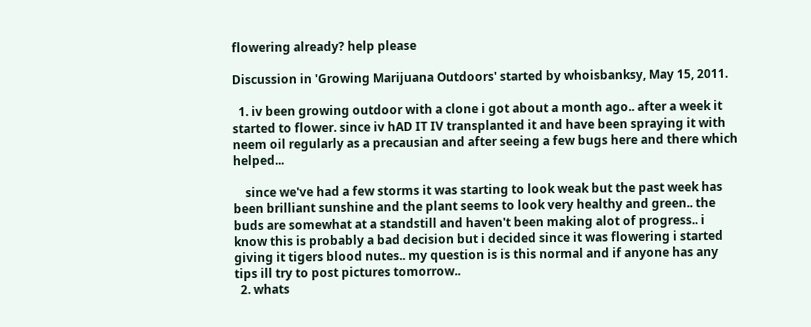flowering already? help please

Discussion in 'Growing Marijuana Outdoors' started by whoisbanksy, May 15, 2011.

  1. iv been growing outdoor with a clone i got about a month ago.. after a week it started to flower. since iv hAD IT IV transplanted it and have been spraying it with neem oil regularly as a precausian and after seeing a few bugs here and there which helped...

    since we've had a few storms it was starting to look weak but the past week has been brilliant sunshine and the plant seems to look very healthy and green.. the buds are somewhat at a standstill and haven't been making alot of progress.. i know this is probably a bad decision but i decided since it was flowering i started giving it tigers blood nutes.. my question is is this normal and if anyone has any tips ill try to post pictures tomorrow..
  2. whats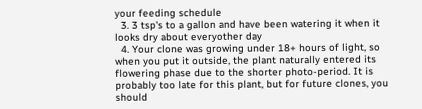your feeding schedule
  3. 3 tsp's to a gallon and have been watering it when it looks dry about everyother day
  4. Your clone was growing under 18+ hours of light, so when you put it outside, the plant naturally entered its flowering phase due to the shorter photo-period. It is probably too late for this plant, but for future clones, you should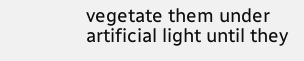vegetate them under artificial light until they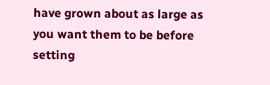have grown about as large as you want them to be before setting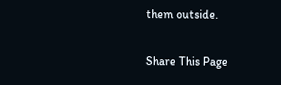them outside.

Share This Page